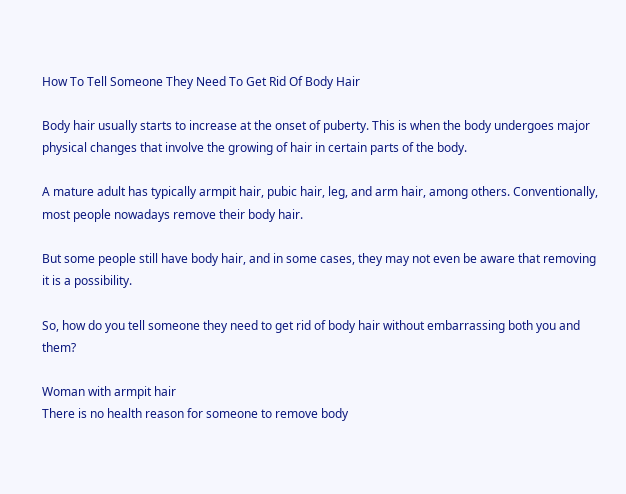How To Tell Someone They Need To Get Rid Of Body Hair

Body hair usually starts to increase at the onset of puberty. This is when the body undergoes major physical changes that involve the growing of hair in certain parts of the body.

A mature adult has typically armpit hair, pubic hair, leg, and arm hair, among others. Conventionally, most people nowadays remove their body hair.

But some people still have body hair, and in some cases, they may not even be aware that removing it is a possibility.

So, how do you tell someone they need to get rid of body hair without embarrassing both you and them?

Woman with armpit hair
There is no health reason for someone to remove body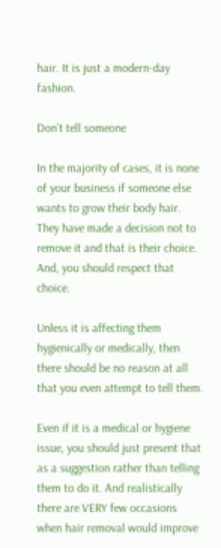hair. It is just a modern-day fashion.

Don’t tell someone

In the majority of cases, it is none of your business if someone else wants to grow their body hair. They have made a decision not to remove it and that is their choice. And, you should respect that choice.

Unless it is affecting them hygienically or medically, then there should be no reason at all that you even attempt to tell them.

Even if it is a medical or hygiene issue, you should just present that as a suggestion rather than telling them to do it. And realistically there are VERY few occasions when hair removal would improve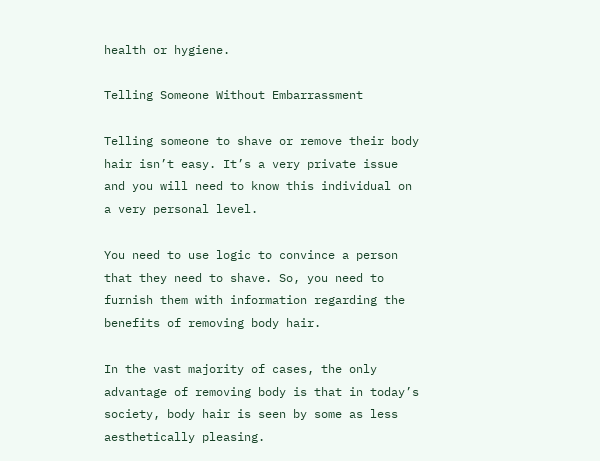health or hygiene.

Telling Someone Without Embarrassment

Telling someone to shave or remove their body hair isn’t easy. It’s a very private issue and you will need to know this individual on a very personal level.

You need to use logic to convince a person that they need to shave. So, you need to furnish them with information regarding the benefits of removing body hair.

In the vast majority of cases, the only advantage of removing body is that in today’s society, body hair is seen by some as less aesthetically pleasing.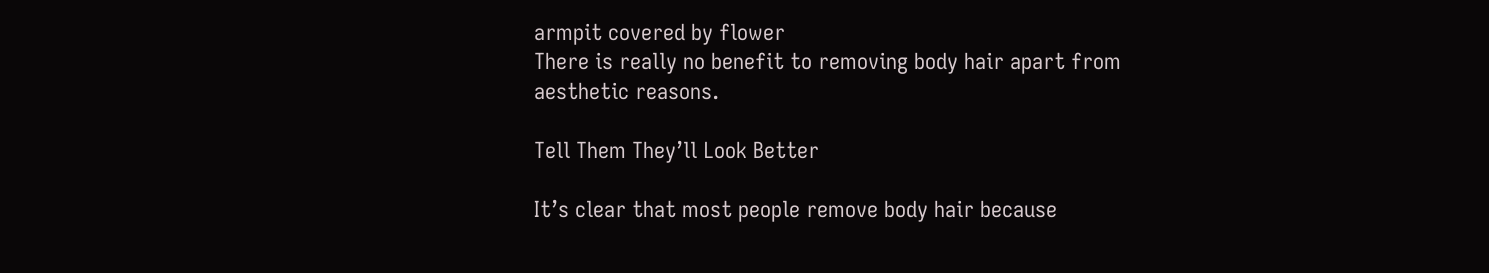armpit covered by flower
There is really no benefit to removing body hair apart from aesthetic reasons.

Tell Them They’ll Look Better

It’s clear that most people remove body hair because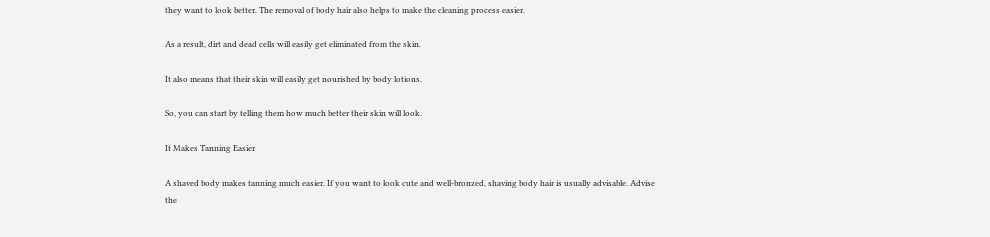they want to look better. The removal of body hair also helps to make the cleaning process easier.

As a result, dirt and dead cells will easily get eliminated from the skin.

It also means that their skin will easily get nourished by body lotions.

So, you can start by telling them how much better their skin will look.

It Makes Tanning Easier

A shaved body makes tanning much easier. If you want to look cute and well-bronzed, shaving body hair is usually advisable. Advise the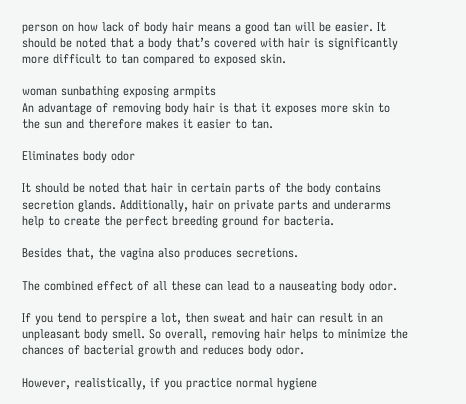person on how lack of body hair means a good tan will be easier. It should be noted that a body that’s covered with hair is significantly more difficult to tan compared to exposed skin.

woman sunbathing exposing armpits
An advantage of removing body hair is that it exposes more skin to the sun and therefore makes it easier to tan.

Eliminates body odor

It should be noted that hair in certain parts of the body contains secretion glands. Additionally, hair on private parts and underarms help to create the perfect breeding ground for bacteria.

Besides that, the vagina also produces secretions.

The combined effect of all these can lead to a nauseating body odor.

If you tend to perspire a lot, then sweat and hair can result in an unpleasant body smell. So overall, removing hair helps to minimize the chances of bacterial growth and reduces body odor.

However, realistically, if you practice normal hygiene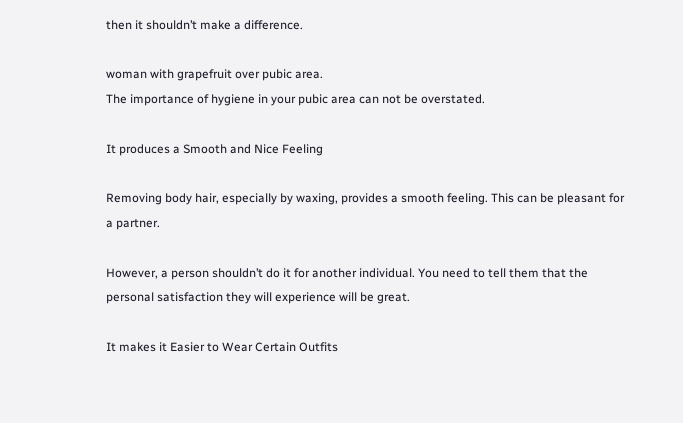then it shouldn’t make a difference.

woman with grapefruit over pubic area.
The importance of hygiene in your pubic area can not be overstated.

It produces a Smooth and Nice Feeling

Removing body hair, especially by waxing, provides a smooth feeling. This can be pleasant for a partner.

However, a person shouldn’t do it for another individual. You need to tell them that the personal satisfaction they will experience will be great.

It makes it Easier to Wear Certain Outfits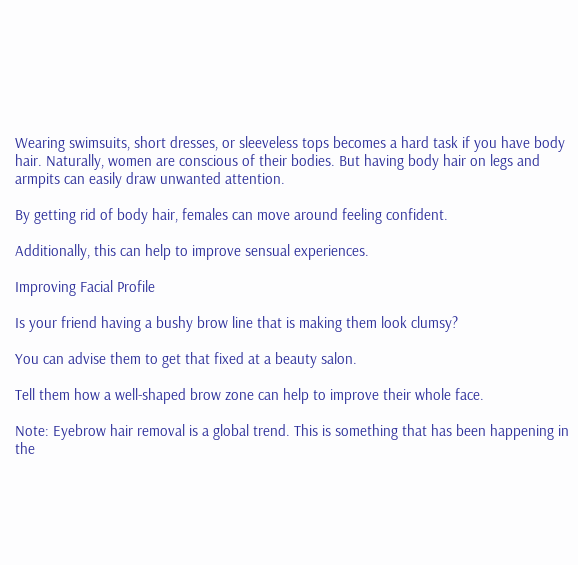Wearing swimsuits, short dresses, or sleeveless tops becomes a hard task if you have body hair. Naturally, women are conscious of their bodies. But having body hair on legs and armpits can easily draw unwanted attention.

By getting rid of body hair, females can move around feeling confident.

Additionally, this can help to improve sensual experiences.

Improving Facial Profile

Is your friend having a bushy brow line that is making them look clumsy?

You can advise them to get that fixed at a beauty salon.

Tell them how a well-shaped brow zone can help to improve their whole face.

Note: Eyebrow hair removal is a global trend. This is something that has been happening in the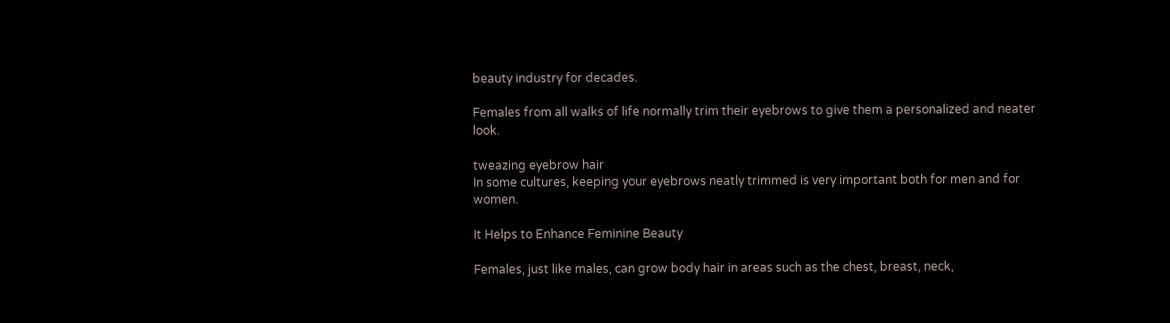beauty industry for decades.

Females from all walks of life normally trim their eyebrows to give them a personalized and neater look.

tweazing eyebrow hair
In some cultures, keeping your eyebrows neatly trimmed is very important both for men and for women.

It Helps to Enhance Feminine Beauty

Females, just like males, can grow body hair in areas such as the chest, breast, neck,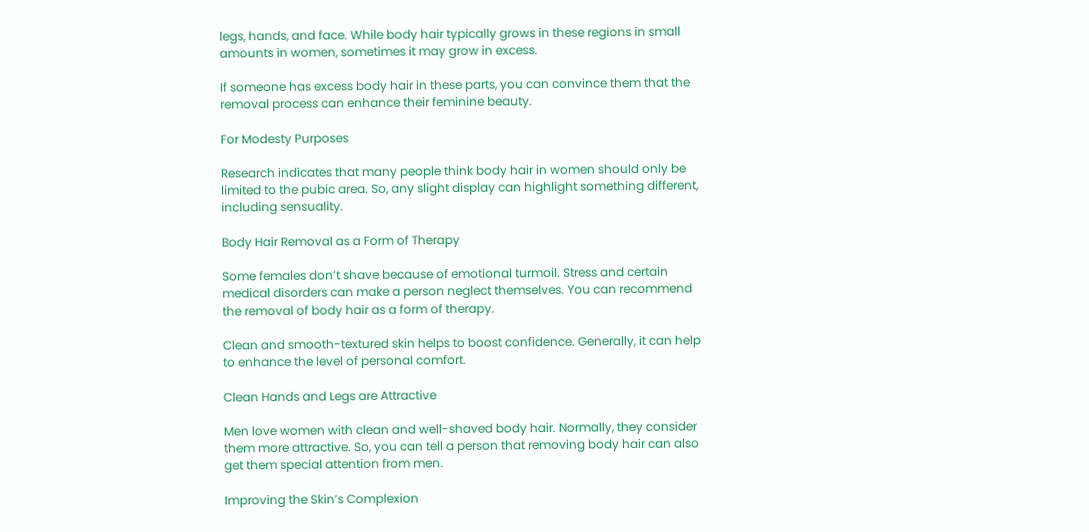legs, hands, and face. While body hair typically grows in these regions in small amounts in women, sometimes it may grow in excess.

If someone has excess body hair in these parts, you can convince them that the removal process can enhance their feminine beauty.

For Modesty Purposes

Research indicates that many people think body hair in women should only be limited to the pubic area. So, any slight display can highlight something different, including sensuality.

Body Hair Removal as a Form of Therapy

Some females don’t shave because of emotional turmoil. Stress and certain medical disorders can make a person neglect themselves. You can recommend the removal of body hair as a form of therapy.

Clean and smooth-textured skin helps to boost confidence. Generally, it can help to enhance the level of personal comfort.

Clean Hands and Legs are Attractive

Men love women with clean and well-shaved body hair. Normally, they consider them more attractive. So, you can tell a person that removing body hair can also get them special attention from men.

Improving the Skin’s Complexion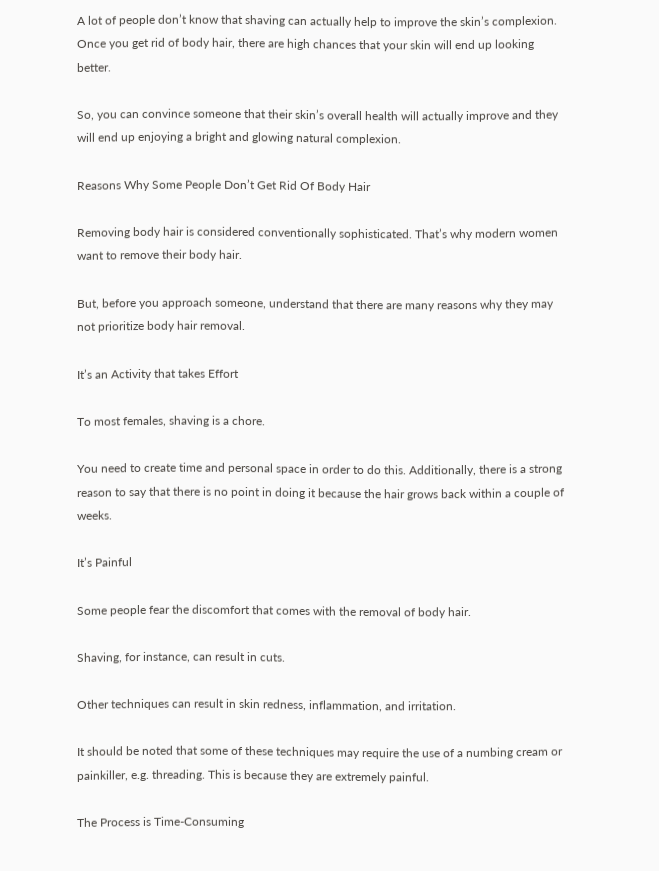A lot of people don’t know that shaving can actually help to improve the skin’s complexion. Once you get rid of body hair, there are high chances that your skin will end up looking better.

So, you can convince someone that their skin’s overall health will actually improve and they will end up enjoying a bright and glowing natural complexion.

Reasons Why Some People Don’t Get Rid Of Body Hair

Removing body hair is considered conventionally sophisticated. That’s why modern women want to remove their body hair.

But, before you approach someone, understand that there are many reasons why they may not prioritize body hair removal.

It’s an Activity that takes Effort

To most females, shaving is a chore.

You need to create time and personal space in order to do this. Additionally, there is a strong reason to say that there is no point in doing it because the hair grows back within a couple of weeks.

It’s Painful

Some people fear the discomfort that comes with the removal of body hair.

Shaving, for instance, can result in cuts.

Other techniques can result in skin redness, inflammation, and irritation.

It should be noted that some of these techniques may require the use of a numbing cream or painkiller, e.g. threading. This is because they are extremely painful.

The Process is Time-Consuming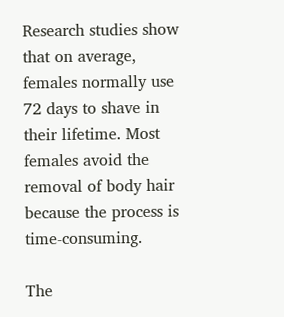Research studies show that on average, females normally use 72 days to shave in their lifetime. Most females avoid the removal of body hair because the process is time-consuming.

The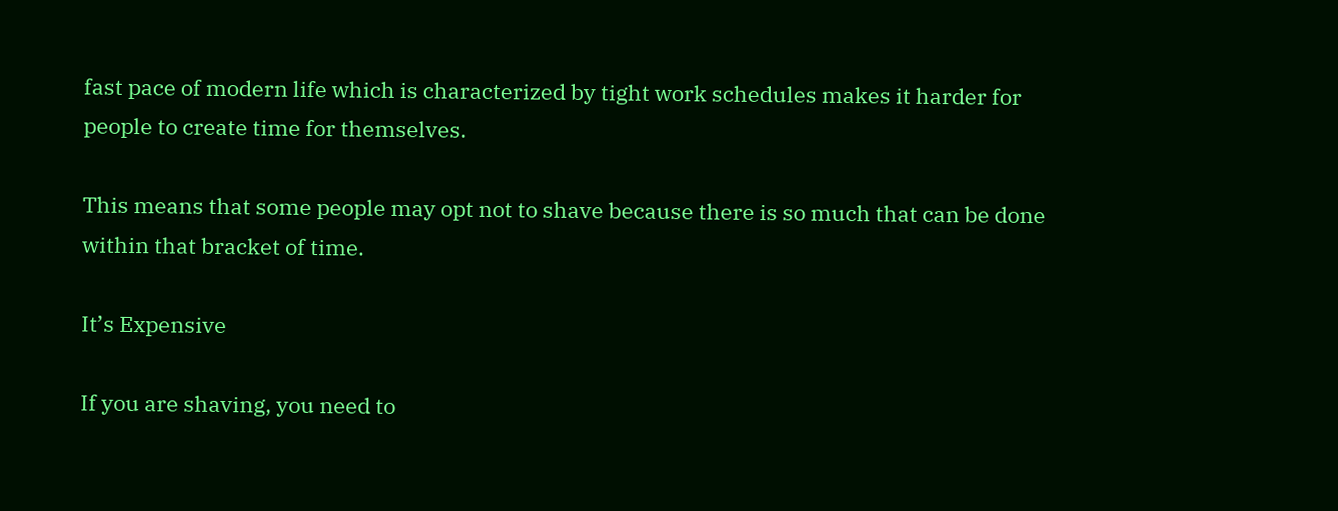fast pace of modern life which is characterized by tight work schedules makes it harder for people to create time for themselves.

This means that some people may opt not to shave because there is so much that can be done within that bracket of time.

It’s Expensive

If you are shaving, you need to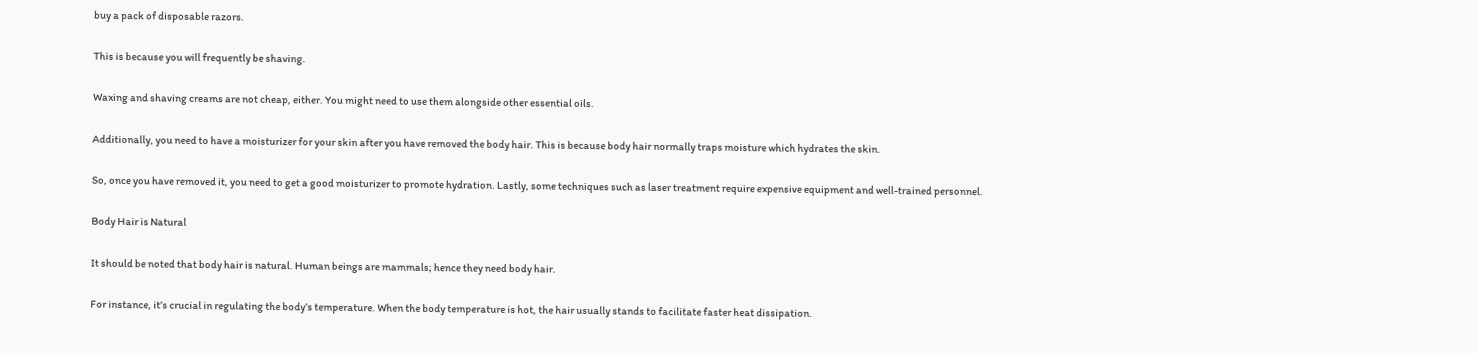buy a pack of disposable razors.

This is because you will frequently be shaving.

Waxing and shaving creams are not cheap, either. You might need to use them alongside other essential oils.

Additionally, you need to have a moisturizer for your skin after you have removed the body hair. This is because body hair normally traps moisture which hydrates the skin.

So, once you have removed it, you need to get a good moisturizer to promote hydration. Lastly, some techniques such as laser treatment require expensive equipment and well-trained personnel.

Body Hair is Natural

It should be noted that body hair is natural. Human beings are mammals; hence they need body hair.

For instance, it’s crucial in regulating the body’s temperature. When the body temperature is hot, the hair usually stands to facilitate faster heat dissipation.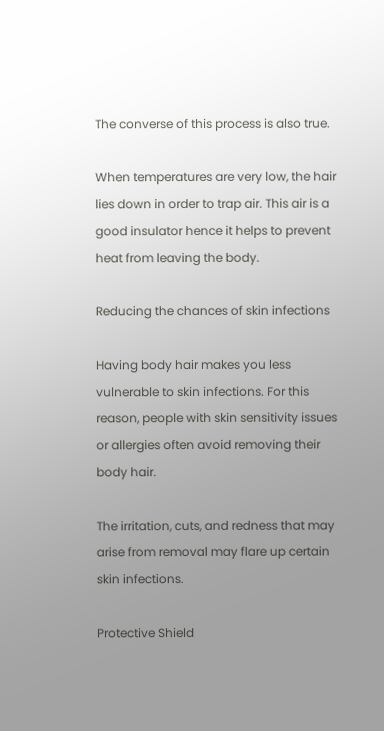The converse of this process is also true.

When temperatures are very low, the hair lies down in order to trap air. This air is a good insulator hence it helps to prevent heat from leaving the body.

Reducing the chances of skin infections

Having body hair makes you less vulnerable to skin infections. For this reason, people with skin sensitivity issues or allergies often avoid removing their body hair.

The irritation, cuts, and redness that may arise from removal may flare up certain skin infections.

Protective Shield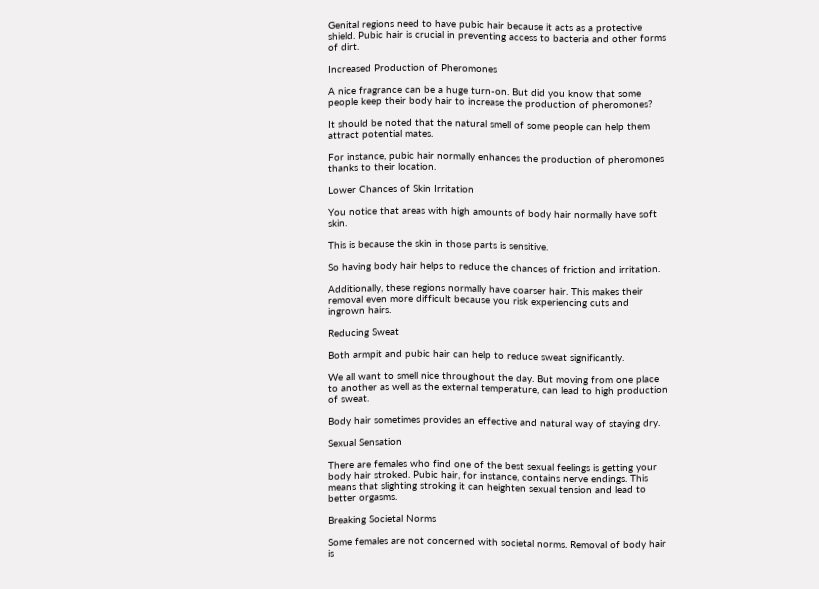Genital regions need to have pubic hair because it acts as a protective shield. Pubic hair is crucial in preventing access to bacteria and other forms of dirt.

Increased Production of Pheromones

A nice fragrance can be a huge turn-on. But did you know that some people keep their body hair to increase the production of pheromones?

It should be noted that the natural smell of some people can help them attract potential mates.

For instance, pubic hair normally enhances the production of pheromones thanks to their location.

Lower Chances of Skin Irritation

You notice that areas with high amounts of body hair normally have soft skin.

This is because the skin in those parts is sensitive.

So having body hair helps to reduce the chances of friction and irritation.

Additionally, these regions normally have coarser hair. This makes their removal even more difficult because you risk experiencing cuts and ingrown hairs.

Reducing Sweat

Both armpit and pubic hair can help to reduce sweat significantly.

We all want to smell nice throughout the day. But moving from one place to another as well as the external temperature, can lead to high production of sweat.

Body hair sometimes provides an effective and natural way of staying dry.

Sexual Sensation

There are females who find one of the best sexual feelings is getting your body hair stroked. Pubic hair, for instance, contains nerve endings. This means that slighting stroking it can heighten sexual tension and lead to better orgasms.

Breaking Societal Norms

Some females are not concerned with societal norms. Removal of body hair is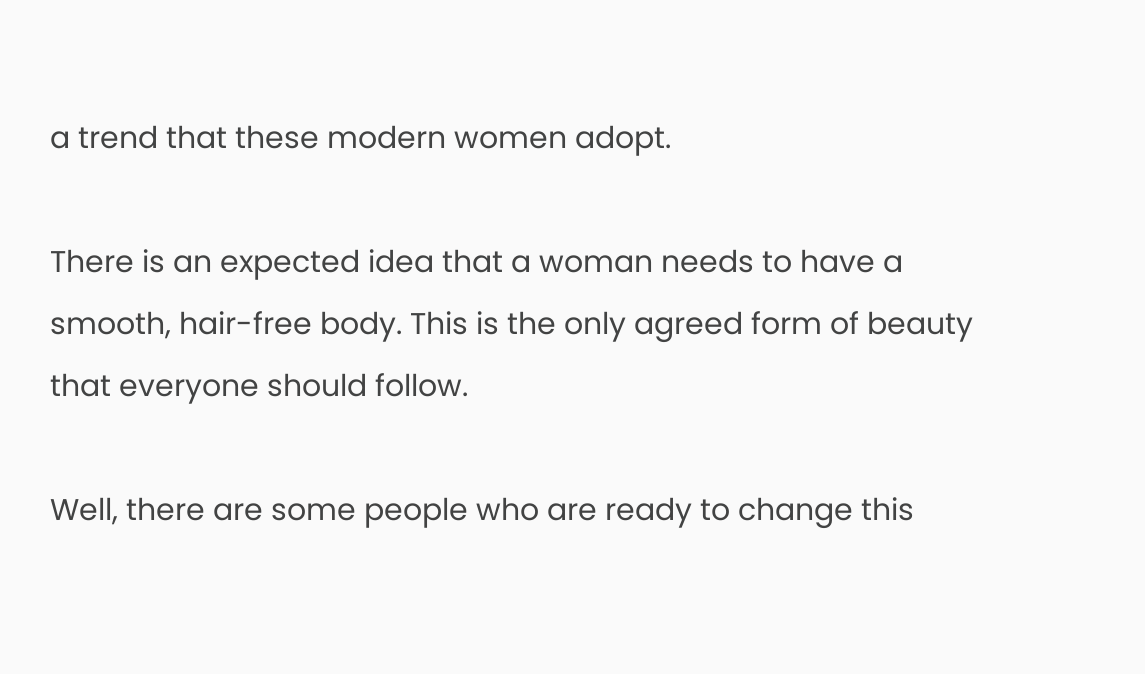a trend that these modern women adopt.

There is an expected idea that a woman needs to have a smooth, hair-free body. This is the only agreed form of beauty that everyone should follow.

Well, there are some people who are ready to change this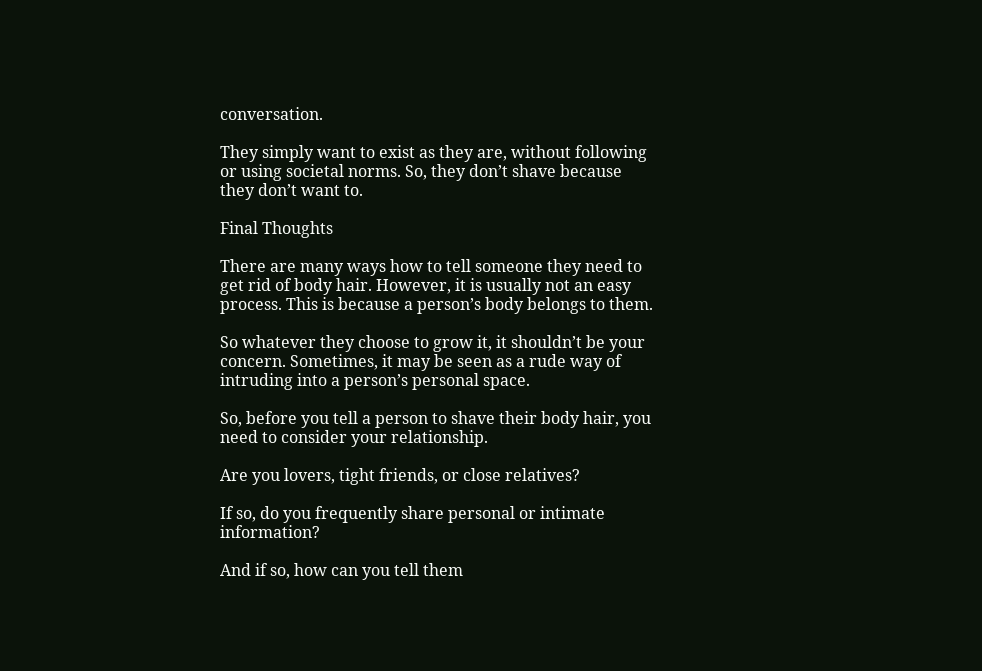conversation.

They simply want to exist as they are, without following or using societal norms. So, they don’t shave because they don’t want to.

Final Thoughts

There are many ways how to tell someone they need to get rid of body hair. However, it is usually not an easy process. This is because a person’s body belongs to them.

So whatever they choose to grow it, it shouldn’t be your concern. Sometimes, it may be seen as a rude way of intruding into a person’s personal space.

So, before you tell a person to shave their body hair, you need to consider your relationship.

Are you lovers, tight friends, or close relatives?

If so, do you frequently share personal or intimate information?

And if so, how can you tell them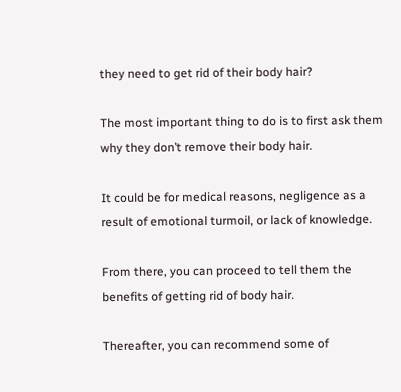they need to get rid of their body hair?

The most important thing to do is to first ask them why they don’t remove their body hair.

It could be for medical reasons, negligence as a result of emotional turmoil, or lack of knowledge.

From there, you can proceed to tell them the benefits of getting rid of body hair.

Thereafter, you can recommend some of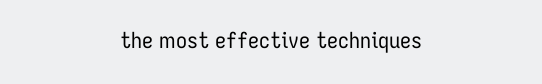the most effective techniques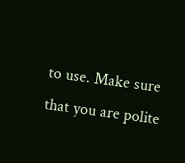to use. Make sure that you are polite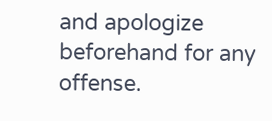and apologize beforehand for any offense.